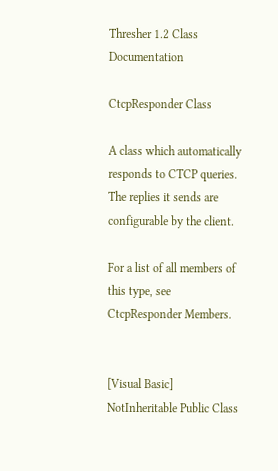Thresher 1.2 Class Documentation

CtcpResponder Class

A class which automatically responds to CTCP queries. The replies it sends are configurable by the client.

For a list of all members of this type, see CtcpResponder Members.


[Visual Basic]
NotInheritable Public Class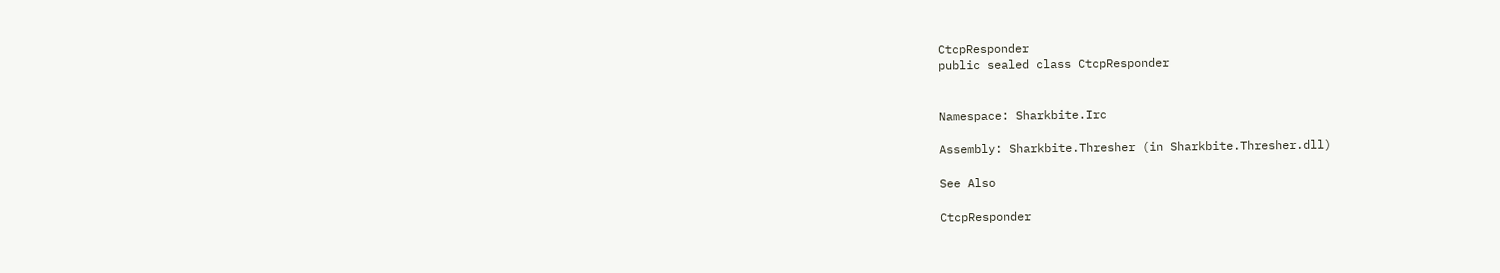CtcpResponder
public sealed class CtcpResponder


Namespace: Sharkbite.Irc

Assembly: Sharkbite.Thresher (in Sharkbite.Thresher.dll)

See Also

CtcpResponder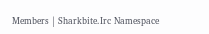Members | Sharkbite.Irc Namespace